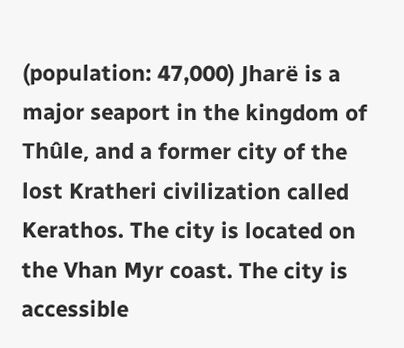(population: 47,000) Jharë is a major seaport in the kingdom of Thûle, and a former city of the lost Kratheri civilization called Kerathos. The city is located on the Vhan Myr coast. The city is accessible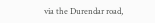via the Durendar road,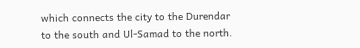which connects the city to the Durendar to the south and Ul-Samad to the north.